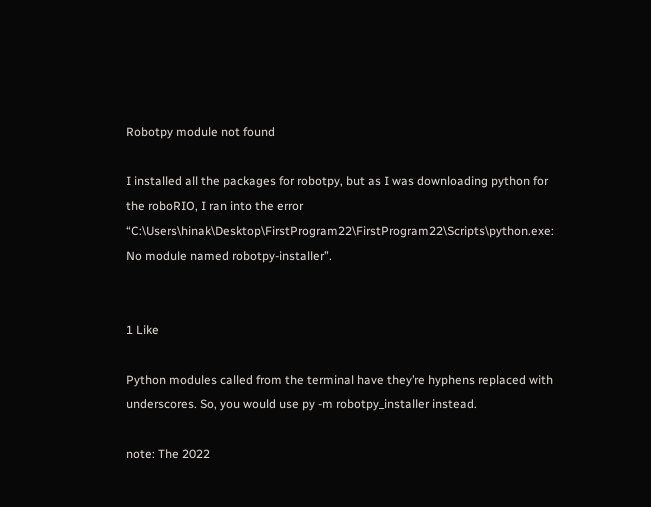Robotpy module not found

I installed all the packages for robotpy, but as I was downloading python for the roboRIO, I ran into the error “C:\Users\hinak\Desktop\FirstProgram22\FirstProgram22\Scripts\python.exe: No module named robotpy-installer”.


1 Like

Python modules called from the terminal have they’re hyphens replaced with underscores. So, you would use py -m robotpy_installer instead.

note: The 2022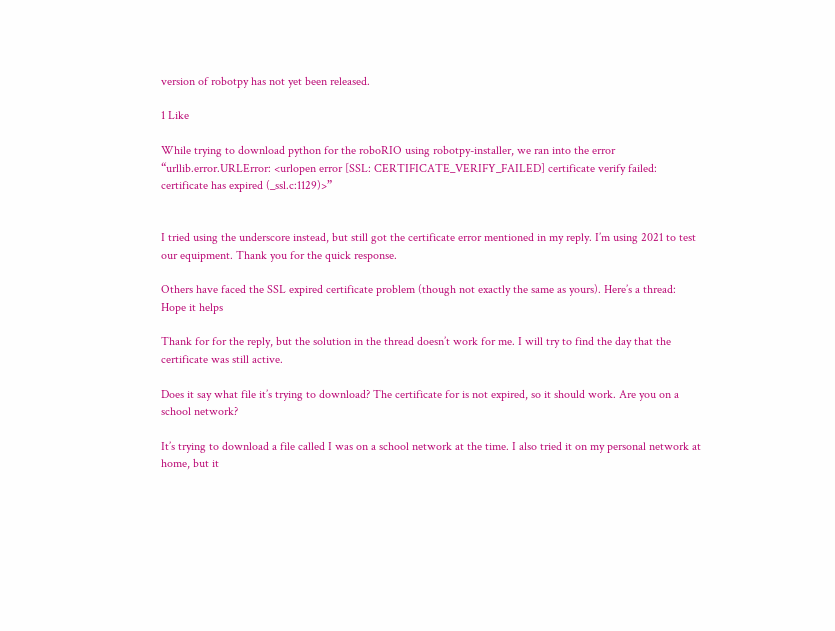version of robotpy has not yet been released.

1 Like

While trying to download python for the roboRIO using robotpy-installer, we ran into the error “urllib.error.URLError: <urlopen error [SSL: CERTIFICATE_VERIFY_FAILED] certificate verify failed: certificate has expired (_ssl.c:1129)>”


I tried using the underscore instead, but still got the certificate error mentioned in my reply. I’m using 2021 to test our equipment. Thank you for the quick response.

Others have faced the SSL expired certificate problem (though not exactly the same as yours). Here’s a thread:
Hope it helps

Thank for for the reply, but the solution in the thread doesn’t work for me. I will try to find the day that the certificate was still active.

Does it say what file it’s trying to download? The certificate for is not expired, so it should work. Are you on a school network?

It’s trying to download a file called I was on a school network at the time. I also tried it on my personal network at home, but it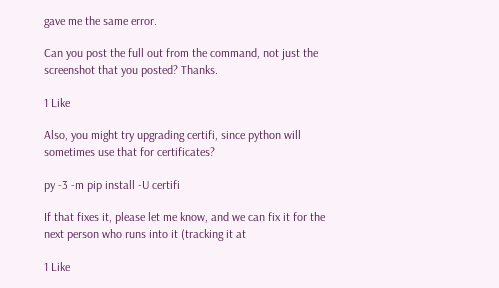gave me the same error.

Can you post the full out from the command, not just the screenshot that you posted? Thanks.

1 Like

Also, you might try upgrading certifi, since python will sometimes use that for certificates?

py -3 -m pip install -U certifi

If that fixes it, please let me know, and we can fix it for the next person who runs into it (tracking it at

1 Like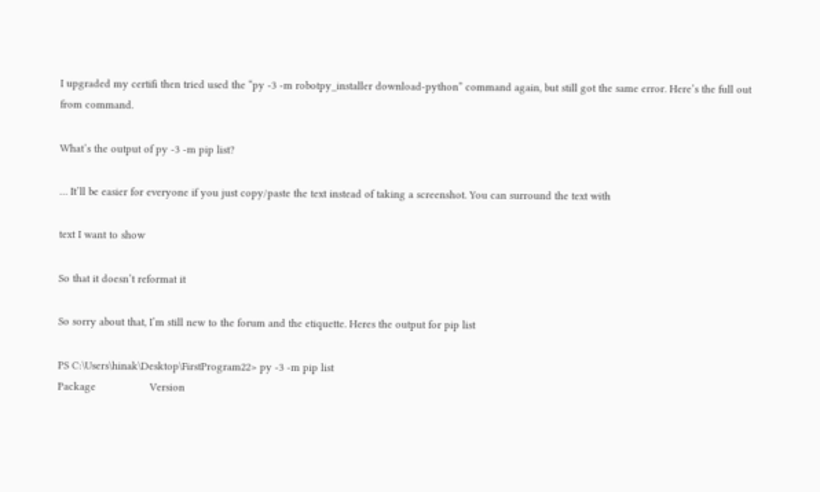I upgraded my certifi then tried used the “py -3 -m robotpy_installer download-python” command again, but still got the same error. Here’s the full out from command.

What’s the output of py -3 -m pip list?

… It’ll be easier for everyone if you just copy/paste the text instead of taking a screenshot. You can surround the text with

text I want to show

So that it doesn’t reformat it

So sorry about that, I’m still new to the forum and the etiquette. Heres the output for pip list

PS C:\Users\hinak\Desktop\FirstProgram22> py -3 -m pip list
Package                  Version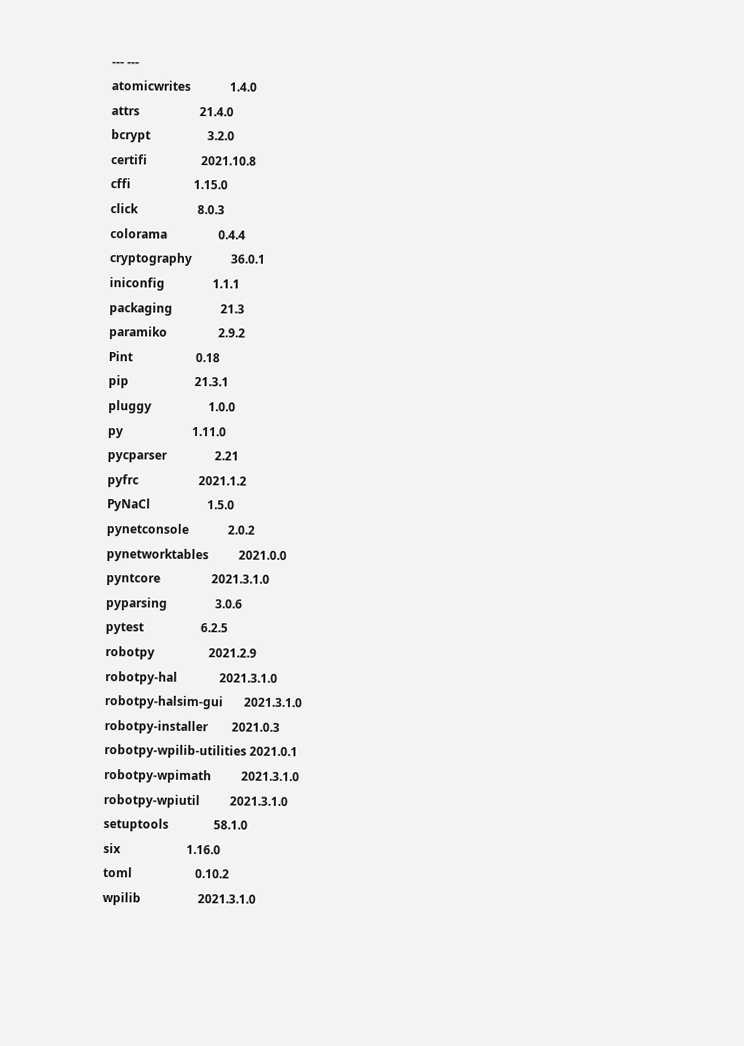--- ---
atomicwrites             1.4.0
attrs                    21.4.0
bcrypt                   3.2.0
certifi                  2021.10.8
cffi                     1.15.0
click                    8.0.3
colorama                 0.4.4
cryptography             36.0.1
iniconfig                1.1.1
packaging                21.3
paramiko                 2.9.2
Pint                     0.18
pip                      21.3.1
pluggy                   1.0.0
py                       1.11.0
pycparser                2.21
pyfrc                    2021.1.2
PyNaCl                   1.5.0
pynetconsole             2.0.2
pynetworktables          2021.0.0
pyntcore                 2021.3.1.0
pyparsing                3.0.6
pytest                   6.2.5
robotpy                  2021.2.9
robotpy-hal              2021.3.1.0
robotpy-halsim-gui       2021.3.1.0
robotpy-installer        2021.0.3
robotpy-wpilib-utilities 2021.0.1
robotpy-wpimath          2021.3.1.0
robotpy-wpiutil          2021.3.1.0
setuptools               58.1.0
six                      1.16.0
toml                     0.10.2
wpilib                   2021.3.1.0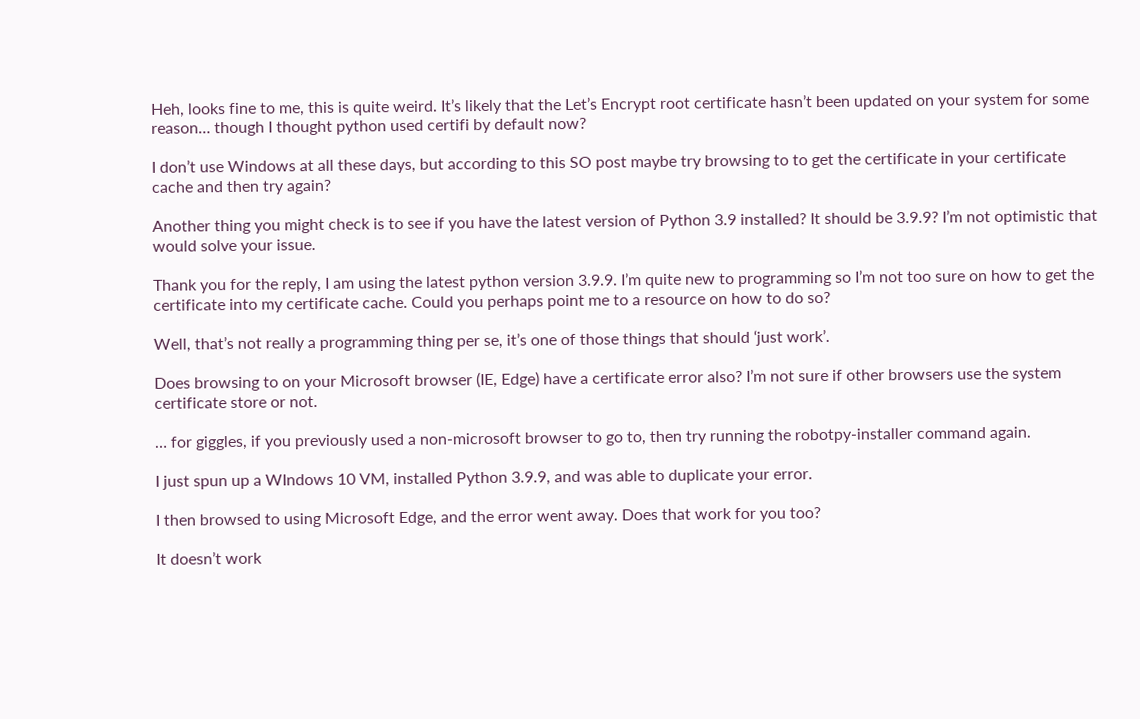Heh, looks fine to me, this is quite weird. It’s likely that the Let’s Encrypt root certificate hasn’t been updated on your system for some reason… though I thought python used certifi by default now?

I don’t use Windows at all these days, but according to this SO post maybe try browsing to to get the certificate in your certificate cache and then try again?

Another thing you might check is to see if you have the latest version of Python 3.9 installed? It should be 3.9.9? I’m not optimistic that would solve your issue.

Thank you for the reply, I am using the latest python version 3.9.9. I’m quite new to programming so I’m not too sure on how to get the certificate into my certificate cache. Could you perhaps point me to a resource on how to do so?

Well, that’s not really a programming thing per se, it’s one of those things that should ‘just work’.

Does browsing to on your Microsoft browser (IE, Edge) have a certificate error also? I’m not sure if other browsers use the system certificate store or not.

… for giggles, if you previously used a non-microsoft browser to go to, then try running the robotpy-installer command again.

I just spun up a WIndows 10 VM, installed Python 3.9.9, and was able to duplicate your error.

I then browsed to using Microsoft Edge, and the error went away. Does that work for you too?

It doesn’t work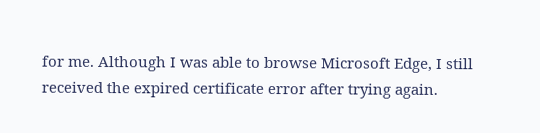for me. Although I was able to browse Microsoft Edge, I still received the expired certificate error after trying again.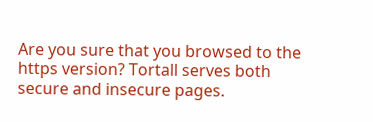Are you sure that you browsed to the https version? Tortall serves both secure and insecure pages.